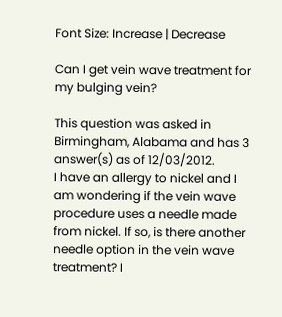Font Size: Increase | Decrease

Can I get vein wave treatment for my bulging vein?

This question was asked in Birmingham, Alabama and has 3 answer(s) as of 12/03/2012.
I have an allergy to nickel and I am wondering if the vein wave procedure uses a needle made from nickel. If so, is there another needle option in the vein wave treatment? I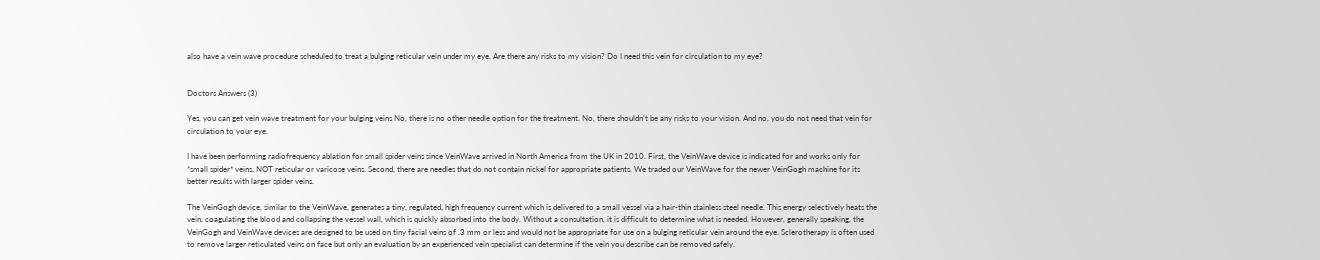also have a vein wave procedure scheduled to treat a bulging reticular vein under my eye. Are there any risks to my vision? Do I need this vein for circulation to my eye?


Doctors Answers (3)

Yes, you can get vein wave treatment for your bulging veins No, there is no other needle option for the treatment. No, there shouldn't be any risks to your vision. And no, you do not need that vein for circulation to your eye.

I have been performing radiofrequency ablation for small spider veins since VeinWave arrived in North America from the UK in 2010. First, the VeinWave device is indicated for and works only for *small spider* veins, NOT reticular or varicose veins. Second, there are needles that do not contain nickel for appropriate patients. We traded our VeinWave for the newer VeinGogh machine for its better results with larger spider veins.

The VeinGogh device, similar to the VeinWave, generates a tiny, regulated, high frequency current which is delivered to a small vessel via a hair-thin stainless steel needle. This energy selectively heats the vein, coagulating the blood and collapsing the vessel wall, which is quickly absorbed into the body. Without a consultation, it is difficult to determine what is needed. However, generally speaking, the VeinGogh and VeinWave devices are designed to be used on tiny facial veins of .3 mm or less and would not be appropriate for use on a bulging reticular vein around the eye. Sclerotherapy is often used to remove larger reticulated veins on face but only an evaluation by an experienced vein specialist can determine if the vein you describe can be removed safely.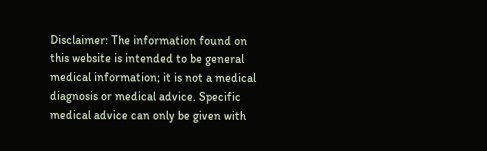Disclaimer: The information found on this website is intended to be general medical information; it is not a medical diagnosis or medical advice. Specific medical advice can only be given with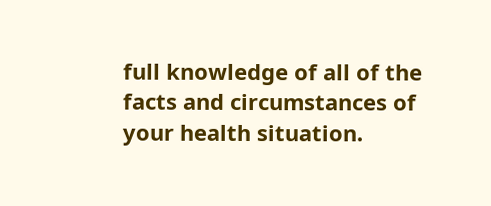full knowledge of all of the facts and circumstances of your health situation.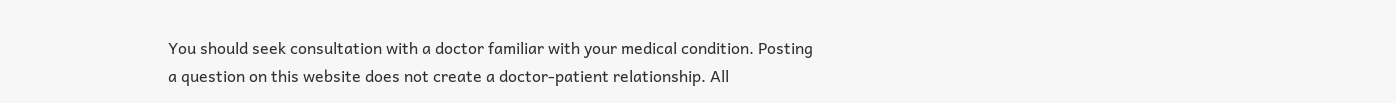You should seek consultation with a doctor familiar with your medical condition. Posting a question on this website does not create a doctor-patient relationship. All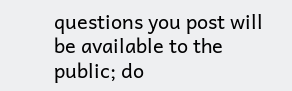questions you post will be available to the public; do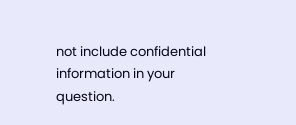not include confidential information in your question.